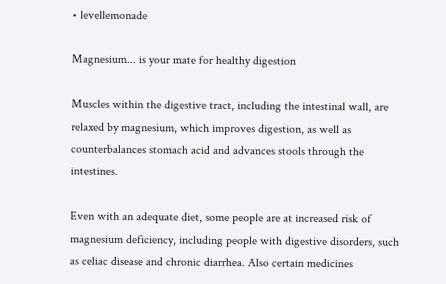• levellemonade

Magnesium... is your mate for healthy digestion

Muscles within the digestive tract, including the intestinal wall, are relaxed by magnesium, which improves digestion, as well as counterbalances stomach acid and advances stools through the intestines.

Even with an adequate diet, some people are at increased risk of magnesium deficiency, including people with digestive disorders, such as celiac disease and chronic diarrhea. Also certain medicines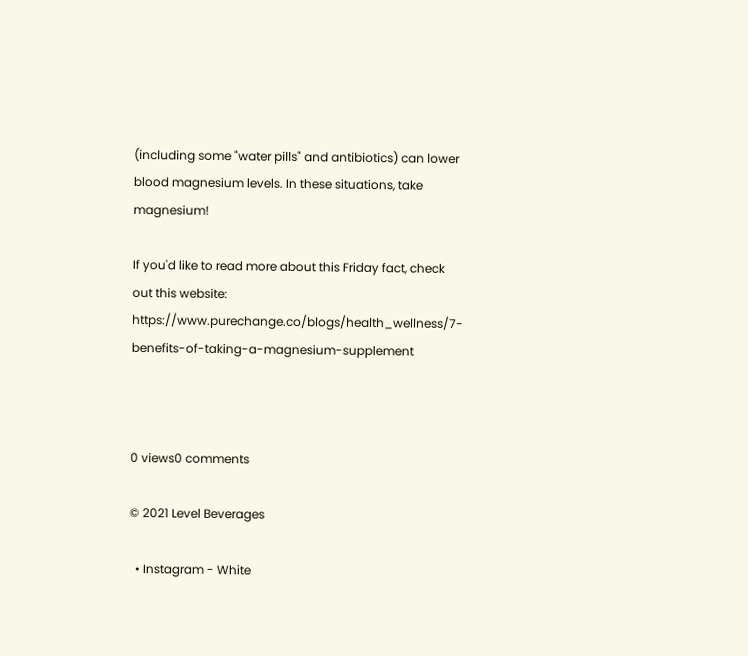(including some "water pills" and antibiotics) can lower blood magnesium levels. In these situations, take magnesium!

If you'd like to read more about this Friday fact, check out this website: https://www.purechange.co/blogs/health_wellness/7-benefits-of-taking-a-magnesium-supplement



0 views0 comments

© 2021 Level Beverages

  • Instagram - White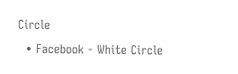Circle
  • Facebook - White Circle